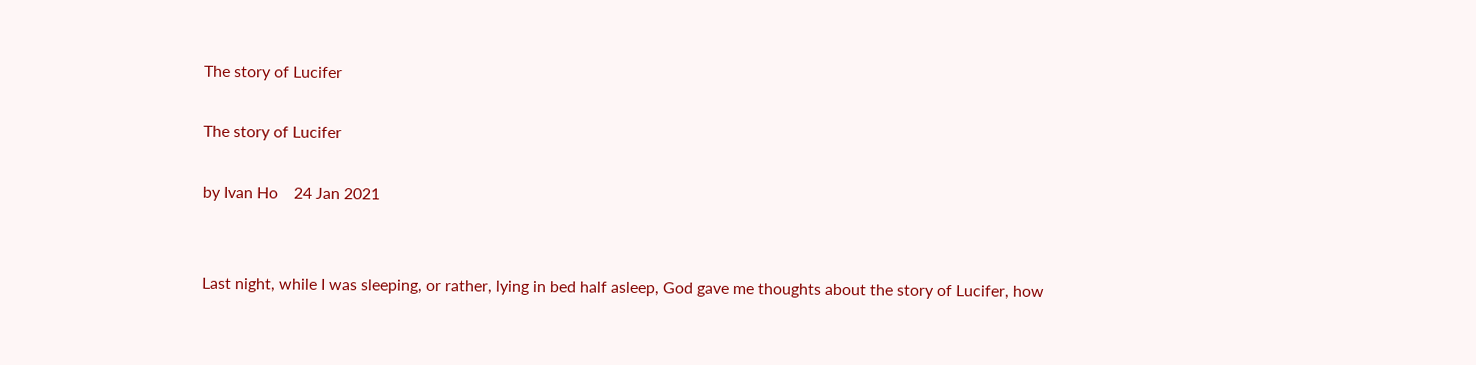The story of Lucifer

The story of Lucifer

by Ivan Ho    24 Jan 2021


Last night, while I was sleeping, or rather, lying in bed half asleep, God gave me thoughts about the story of Lucifer, how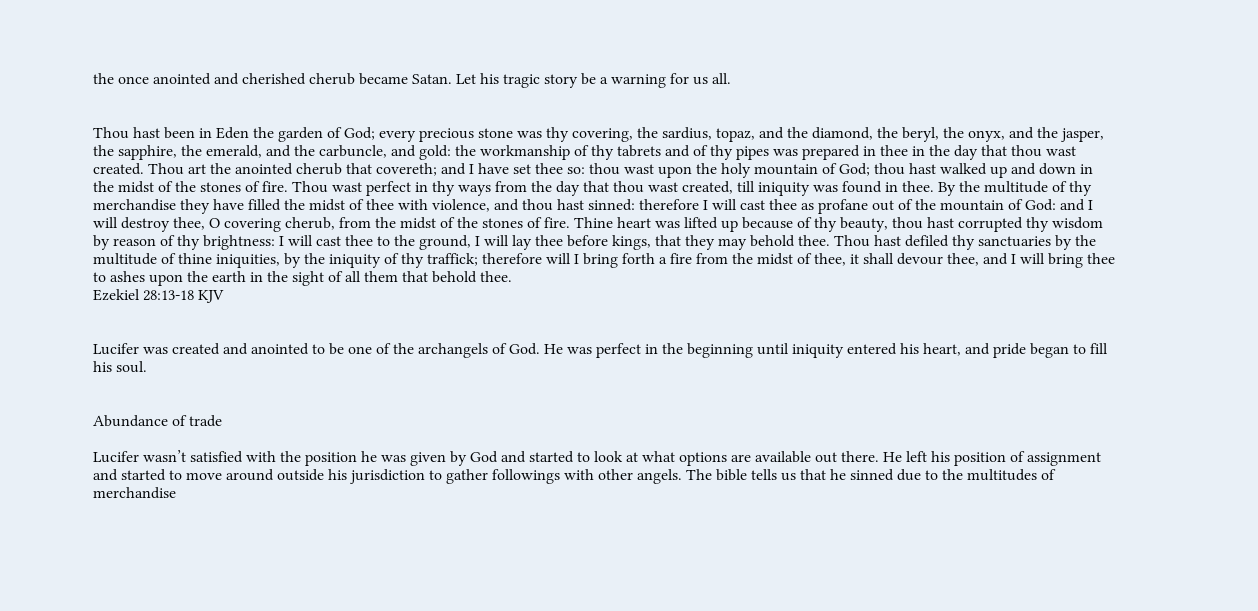the once anointed and cherished cherub became Satan. Let his tragic story be a warning for us all.


Thou hast been in Eden the garden of God; every precious stone was thy covering, the sardius, topaz, and the diamond, the beryl, the onyx, and the jasper, the sapphire, the emerald, and the carbuncle, and gold: the workmanship of thy tabrets and of thy pipes was prepared in thee in the day that thou wast created. Thou art the anointed cherub that covereth; and I have set thee so: thou wast upon the holy mountain of God; thou hast walked up and down in the midst of the stones of fire. Thou wast perfect in thy ways from the day that thou wast created, till iniquity was found in thee. By the multitude of thy merchandise they have filled the midst of thee with violence, and thou hast sinned: therefore I will cast thee as profane out of the mountain of God: and I will destroy thee, O covering cherub, from the midst of the stones of fire. Thine heart was lifted up because of thy beauty, thou hast corrupted thy wisdom by reason of thy brightness: I will cast thee to the ground, I will lay thee before kings, that they may behold thee. Thou hast defiled thy sanctuaries by the multitude of thine iniquities, by the iniquity of thy traffick; therefore will I bring forth a fire from the midst of thee, it shall devour thee, and I will bring thee to ashes upon the earth in the sight of all them that behold thee.
Ezekiel 28:13-18 KJV


Lucifer was created and anointed to be one of the archangels of God. He was perfect in the beginning until iniquity entered his heart, and pride began to fill his soul.


Abundance of trade

Lucifer wasn’t satisfied with the position he was given by God and started to look at what options are available out there. He left his position of assignment and started to move around outside his jurisdiction to gather followings with other angels. The bible tells us that he sinned due to the multitudes of merchandise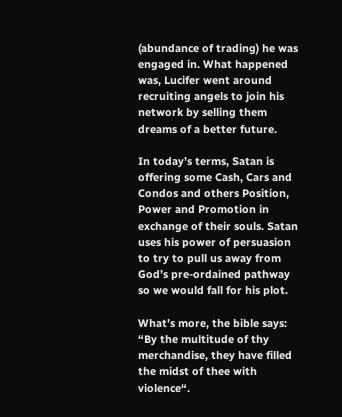(abundance of trading) he was engaged in. What happened was, Lucifer went around recruiting angels to join his network by selling them dreams of a better future.

In today’s terms, Satan is offering some Cash, Cars and Condos and others Position, Power and Promotion in exchange of their souls. Satan uses his power of persuasion to try to pull us away from God’s pre-ordained pathway so we would fall for his plot.

What’s more, the bible says: “By the multitude of thy merchandise, they have filled the midst of thee with violence“.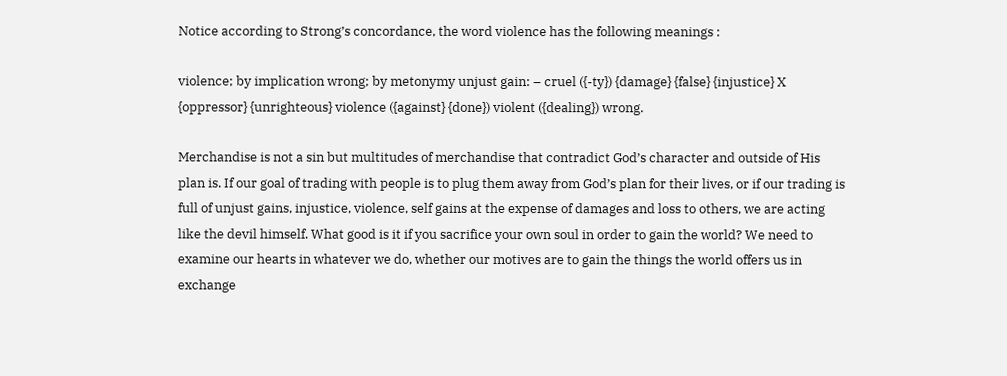Notice according to Strong’s concordance, the word violence has the following meanings :

violence; by implication wrong; by metonymy unjust gain: – cruel ({-ty}) {damage} {false} {injustice} X {oppressor} {unrighteous} violence ({against} {done}) violent ({dealing}) wrong.

Merchandise is not a sin but multitudes of merchandise that contradict God’s character and outside of His plan is. If our goal of trading with people is to plug them away from God’s plan for their lives, or if our trading is full of unjust gains, injustice, violence, self gains at the expense of damages and loss to others, we are acting like the devil himself. What good is it if you sacrifice your own soul in order to gain the world? We need to examine our hearts in whatever we do, whether our motives are to gain the things the world offers us in exchange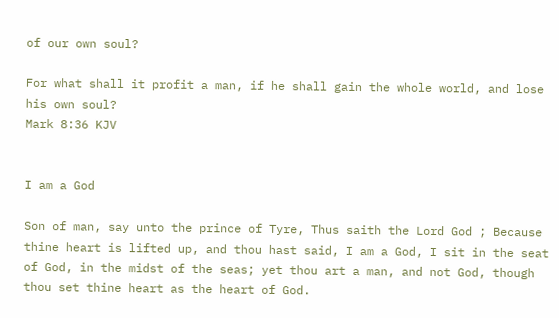of our own soul?

For what shall it profit a man, if he shall gain the whole world, and lose his own soul?
Mark 8:36 KJV


I am a God

Son of man, say unto the prince of Tyre, Thus saith the Lord God ; Because thine heart is lifted up, and thou hast said, I am a God, I sit in the seat of God, in the midst of the seas; yet thou art a man, and not God, though thou set thine heart as the heart of God.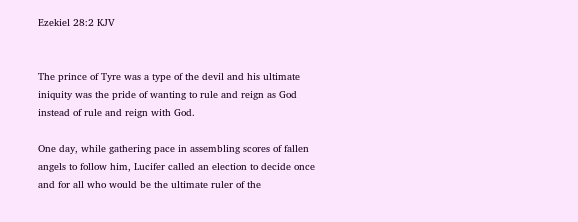Ezekiel 28:2 KJV


The prince of Tyre was a type of the devil and his ultimate iniquity was the pride of wanting to rule and reign as God instead of rule and reign with God.

One day, while gathering pace in assembling scores of fallen angels to follow him, Lucifer called an election to decide once and for all who would be the ultimate ruler of the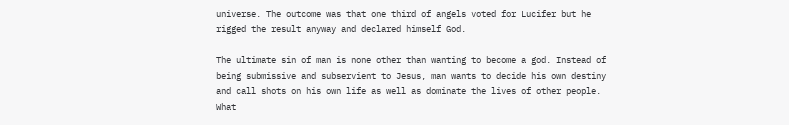universe. The outcome was that one third of angels voted for Lucifer but he rigged the result anyway and declared himself God.

The ultimate sin of man is none other than wanting to become a god. Instead of being submissive and subservient to Jesus, man wants to decide his own destiny and call shots on his own life as well as dominate the lives of other people. What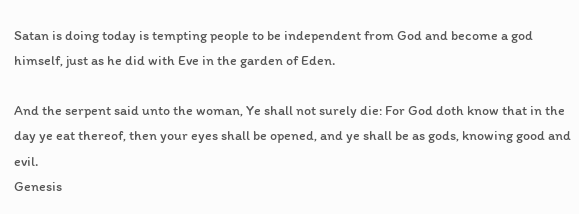Satan is doing today is tempting people to be independent from God and become a god himself, just as he did with Eve in the garden of Eden.

And the serpent said unto the woman, Ye shall not surely die: For God doth know that in the day ye eat thereof, then your eyes shall be opened, and ye shall be as gods, knowing good and evil.
Genesis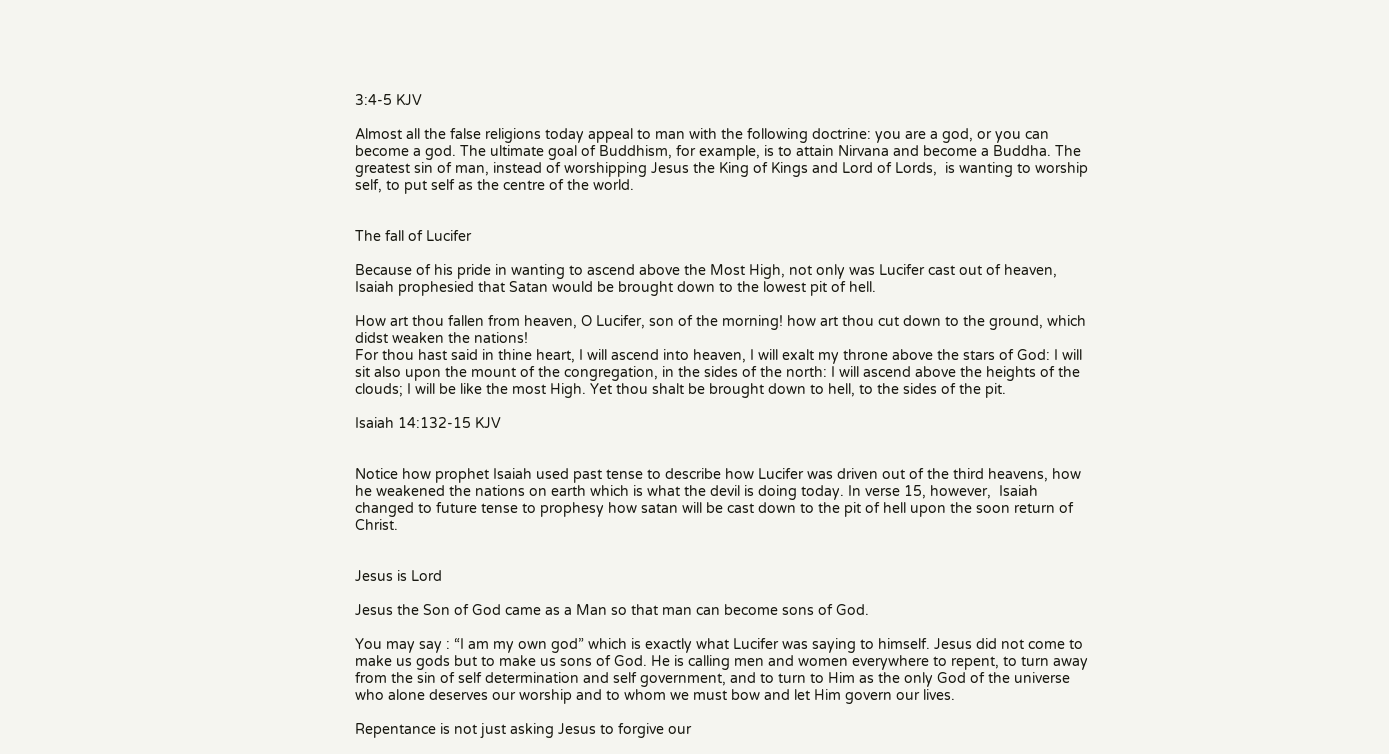3:4-5 KJV

Almost all the false religions today appeal to man with the following doctrine: you are a god, or you can become a god. The ultimate goal of Buddhism, for example, is to attain Nirvana and become a Buddha. The greatest sin of man, instead of worshipping Jesus the King of Kings and Lord of Lords,  is wanting to worship self, to put self as the centre of the world.


The fall of Lucifer

Because of his pride in wanting to ascend above the Most High, not only was Lucifer cast out of heaven, Isaiah prophesied that Satan would be brought down to the lowest pit of hell.

How art thou fallen from heaven, O Lucifer, son of the morning! how art thou cut down to the ground, which didst weaken the nations!
For thou hast said in thine heart, I will ascend into heaven, I will exalt my throne above the stars of God: I will sit also upon the mount of the congregation, in the sides of the north: I will ascend above the heights of the clouds; I will be like the most High. Yet thou shalt be brought down to hell, to the sides of the pit.

Isaiah 14:132-15 KJV


Notice how prophet Isaiah used past tense to describe how Lucifer was driven out of the third heavens, how he weakened the nations on earth which is what the devil is doing today. In verse 15, however,  Isaiah changed to future tense to prophesy how satan will be cast down to the pit of hell upon the soon return of Christ.


Jesus is Lord

Jesus the Son of God came as a Man so that man can become sons of God.

You may say : “I am my own god” which is exactly what Lucifer was saying to himself. Jesus did not come to make us gods but to make us sons of God. He is calling men and women everywhere to repent, to turn away from the sin of self determination and self government, and to turn to Him as the only God of the universe who alone deserves our worship and to whom we must bow and let Him govern our lives.

Repentance is not just asking Jesus to forgive our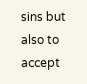sins but also to accept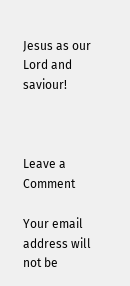Jesus as our Lord and saviour!



Leave a Comment

Your email address will not be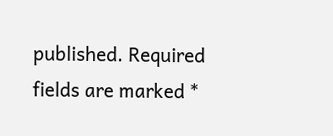published. Required fields are marked *